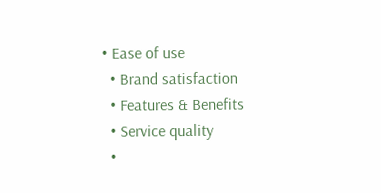• Ease of use
  • Brand satisfaction
  • Features & Benefits
  • Service quality
  •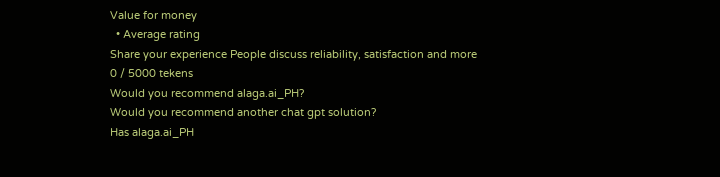Value for money
  • Average rating
Share your experience People discuss reliability, satisfaction and more
0 / 5000 tekens
Would you recommend alaga.ai_PH?
Would you recommend another chat gpt solution?
Has alaga.ai_PH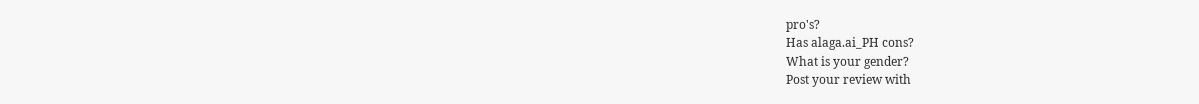pro's?
Has alaga.ai_PH cons?
What is your gender?
Post your review with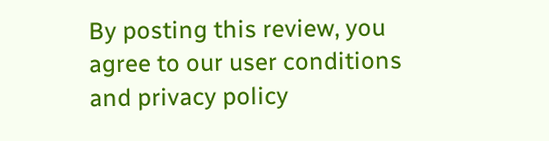By posting this review, you agree to our user conditions and privacy policy